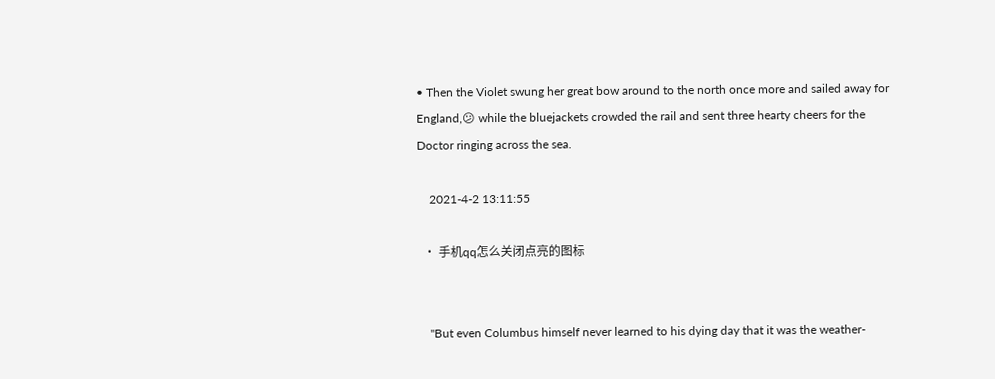• Then the Violet swung her great bow around to the north once more and sailed away for England,😕 while the bluejackets crowded the rail and sent three hearty cheers for the Doctor ringing across the sea.

    2021-4-2 13:11:55

  • 手机qq怎么关闭点亮的图标


    "But even Columbus himself never learned to his dying day that it was the weather-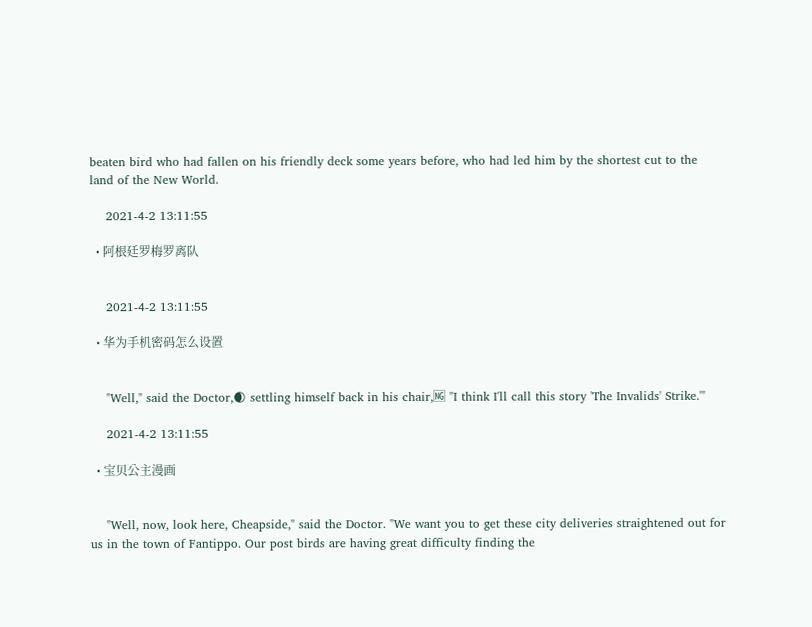beaten bird who had fallen on his friendly deck some years before, who had led him by the shortest cut to the land of the New World.

    2021-4-2 13:11:55

  • 阿根廷罗梅罗离队


    2021-4-2 13:11:55

  • 华为手机密码怎么设置


    "Well," said the Doctor,🌒 settling himself back in his chair,🆖 "I think I'll call this story 'The Invalids' Strike.'"

    2021-4-2 13:11:55

  • 宝贝公主漫画


    "Well, now, look here, Cheapside," said the Doctor. "We want you to get these city deliveries straightened out for us in the town of Fantippo. Our post birds are having great difficulty finding the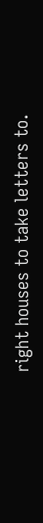right houses to take letters to.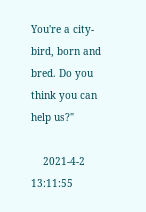You're a city-bird, born and bred. Do you think you can help us?"

    2021-4-2 13:11:55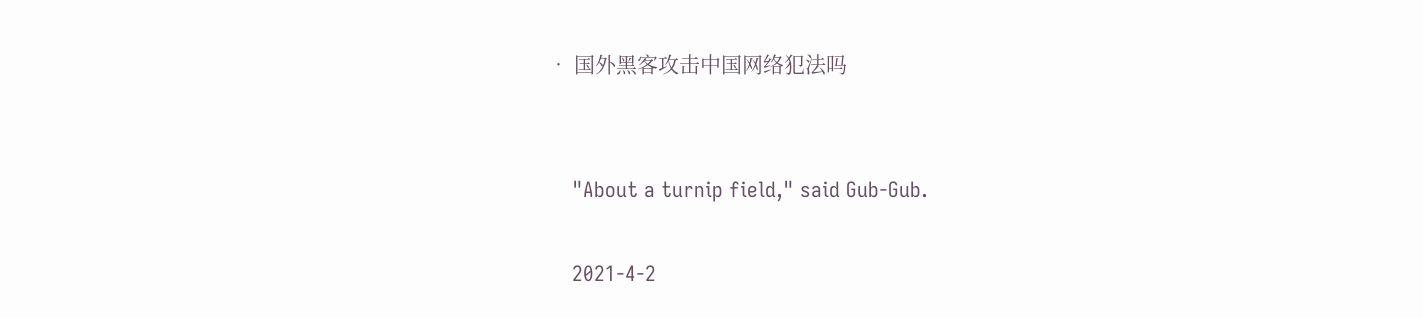• 国外黑客攻击中国网络犯法吗


    "About a turnip field," said Gub-Gub.

    2021-4-2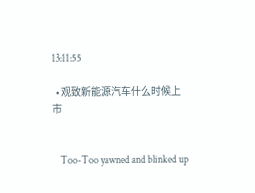13:11:55

  • 观致新能源汽车什么时候上市


    Too-Too yawned and blinked up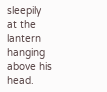sleepily at the lantern hanging above his head.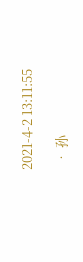2021-4-2 13:11:55

  • 孙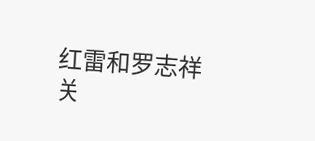红雷和罗志祥关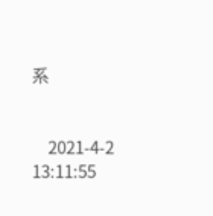系


    2021-4-2 13:11:55